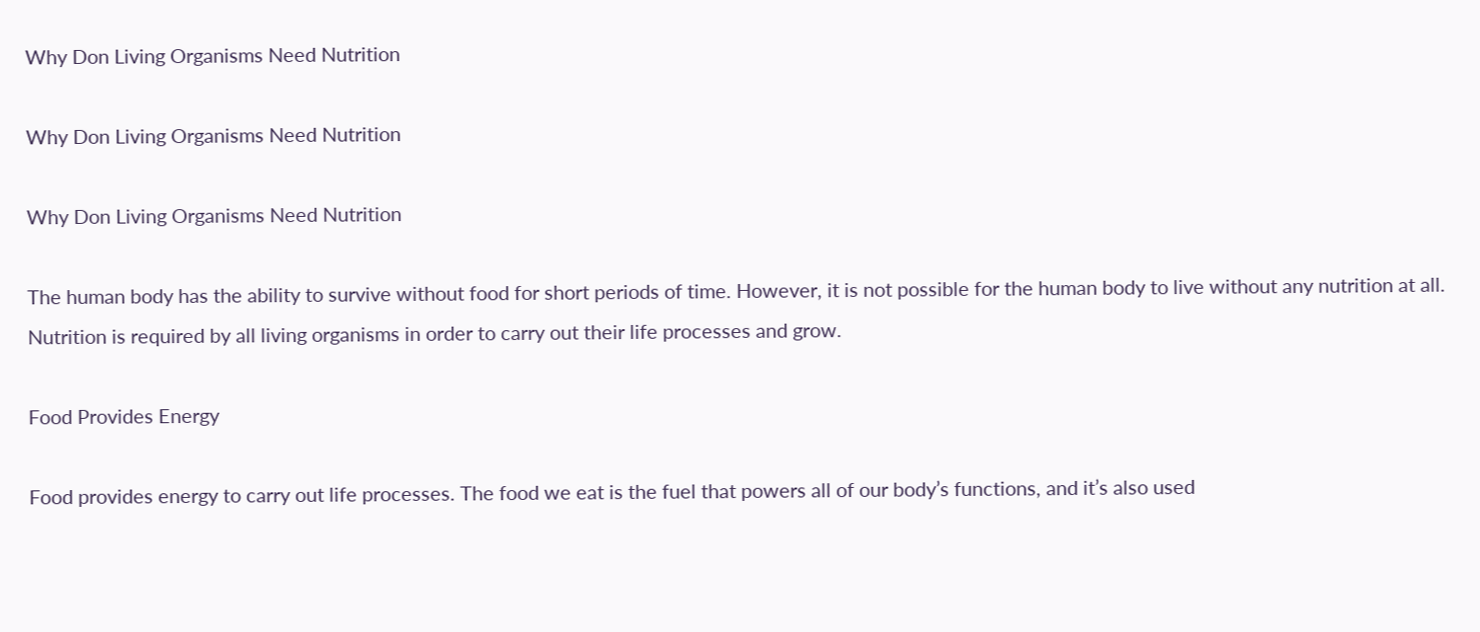Why Don Living Organisms Need Nutrition

Why Don Living Organisms Need Nutrition

Why Don Living Organisms Need Nutrition

The human body has the ability to survive without food for short periods of time. However, it is not possible for the human body to live without any nutrition at all. Nutrition is required by all living organisms in order to carry out their life processes and grow.

Food Provides Energy

Food provides energy to carry out life processes. The food we eat is the fuel that powers all of our body’s functions, and it’s also used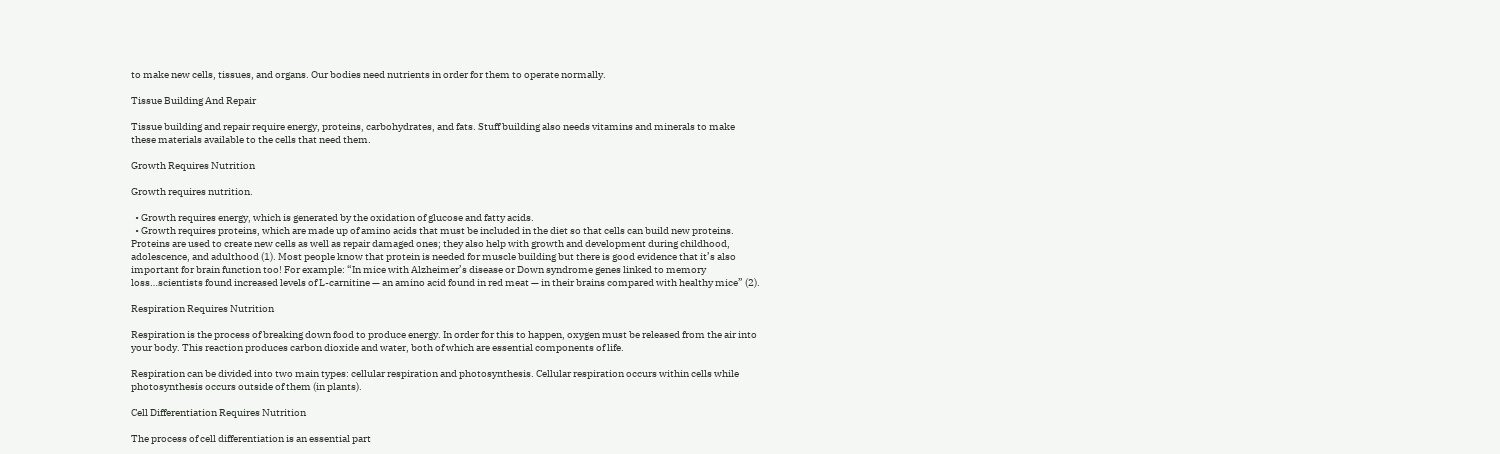to make new cells, tissues, and organs. Our bodies need nutrients in order for them to operate normally.

Tissue Building And Repair

Tissue building and repair require energy, proteins, carbohydrates, and fats. Stuff building also needs vitamins and minerals to make these materials available to the cells that need them.

Growth Requires Nutrition

Growth requires nutrition.

  • Growth requires energy, which is generated by the oxidation of glucose and fatty acids.
  • Growth requires proteins, which are made up of amino acids that must be included in the diet so that cells can build new proteins. Proteins are used to create new cells as well as repair damaged ones; they also help with growth and development during childhood, adolescence, and adulthood (1). Most people know that protein is needed for muscle building but there is good evidence that it’s also important for brain function too! For example: “In mice with Alzheimer’s disease or Down syndrome genes linked to memory loss…scientists found increased levels of L-carnitine — an amino acid found in red meat — in their brains compared with healthy mice” (2).

Respiration Requires Nutrition

Respiration is the process of breaking down food to produce energy. In order for this to happen, oxygen must be released from the air into your body. This reaction produces carbon dioxide and water, both of which are essential components of life.

Respiration can be divided into two main types: cellular respiration and photosynthesis. Cellular respiration occurs within cells while photosynthesis occurs outside of them (in plants).

Cell Differentiation Requires Nutrition

The process of cell differentiation is an essential part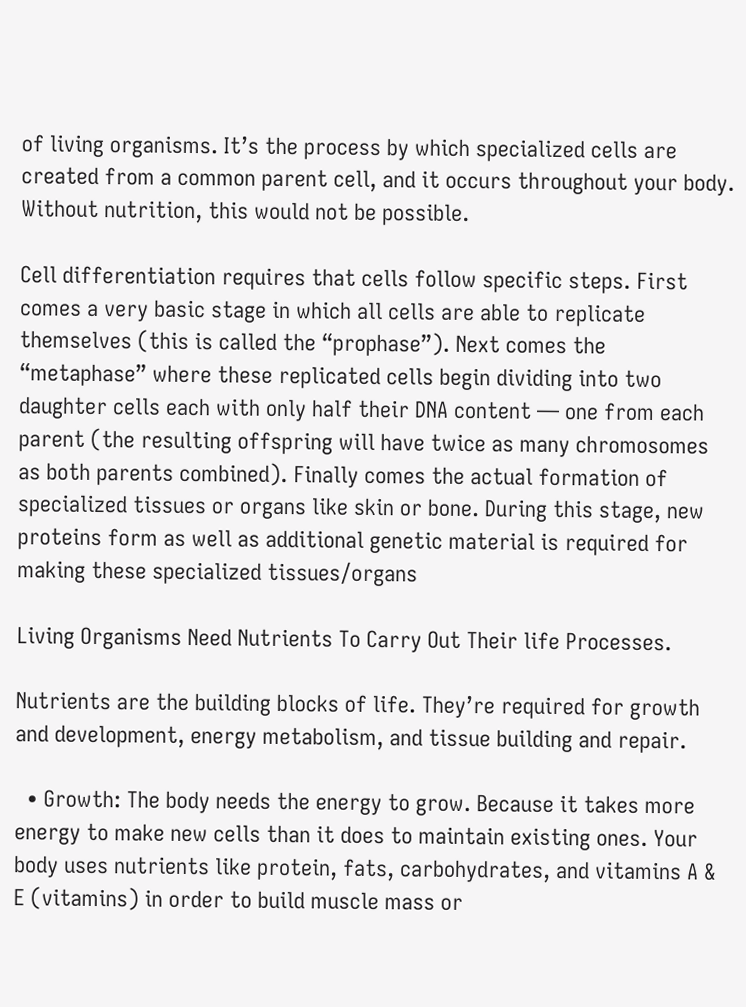of living organisms. It’s the process by which specialized cells are created from a common parent cell, and it occurs throughout your body. Without nutrition, this would not be possible.

Cell differentiation requires that cells follow specific steps. First comes a very basic stage in which all cells are able to replicate themselves (this is called the “prophase”). Next comes the “metaphase” where these replicated cells begin dividing into two daughter cells each with only half their DNA content — one from each parent (the resulting offspring will have twice as many chromosomes as both parents combined). Finally comes the actual formation of specialized tissues or organs like skin or bone. During this stage, new proteins form as well as additional genetic material is required for making these specialized tissues/organs

Living Organisms Need Nutrients To Carry Out Their life Processes.

Nutrients are the building blocks of life. They’re required for growth and development, energy metabolism, and tissue building and repair.

  • Growth: The body needs the energy to grow. Because it takes more energy to make new cells than it does to maintain existing ones. Your body uses nutrients like protein, fats, carbohydrates, and vitamins A & E (vitamins) in order to build muscle mass or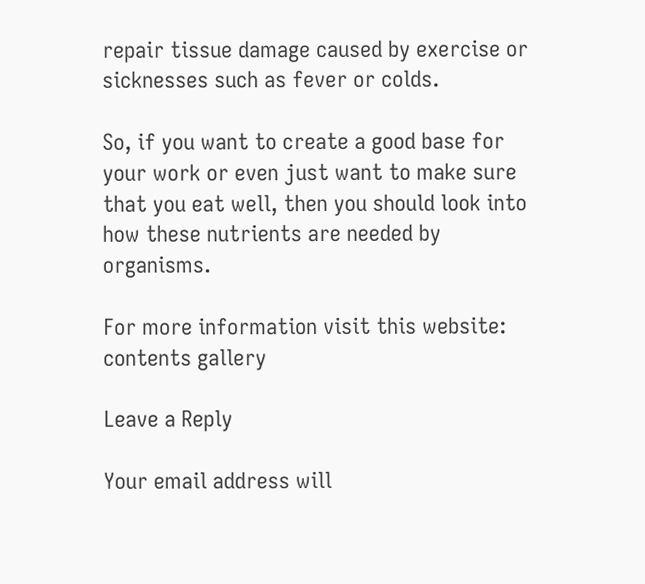repair tissue damage caused by exercise or sicknesses such as fever or colds.

So, if you want to create a good base for your work or even just want to make sure that you eat well, then you should look into how these nutrients are needed by organisms.

For more information visit this website: contents gallery

Leave a Reply

Your email address will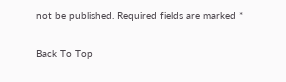not be published. Required fields are marked *

Back To Top